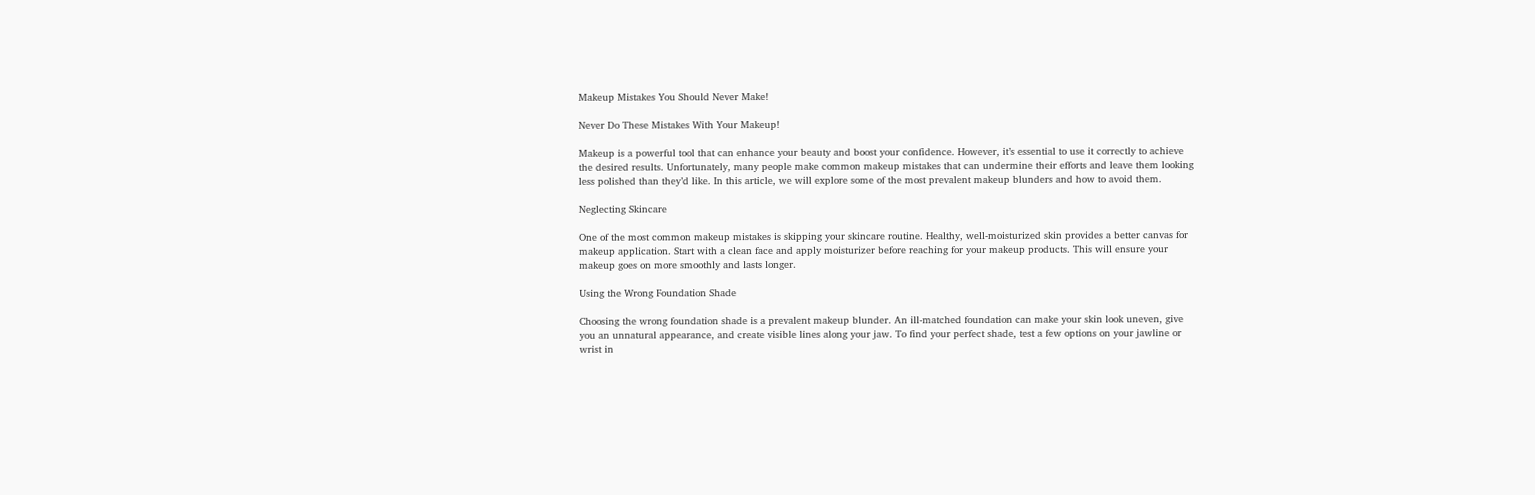Makeup Mistakes You Should Never Make!

Never Do These Mistakes With Your Makeup!

Makeup is a powerful tool that can enhance your beauty and boost your confidence. However, it’s essential to use it correctly to achieve the desired results. Unfortunately, many people make common makeup mistakes that can undermine their efforts and leave them looking less polished than they’d like. In this article, we will explore some of the most prevalent makeup blunders and how to avoid them.

Neglecting Skincare

One of the most common makeup mistakes is skipping your skincare routine. Healthy, well-moisturized skin provides a better canvas for makeup application. Start with a clean face and apply moisturizer before reaching for your makeup products. This will ensure your makeup goes on more smoothly and lasts longer.

Using the Wrong Foundation Shade

Choosing the wrong foundation shade is a prevalent makeup blunder. An ill-matched foundation can make your skin look uneven, give you an unnatural appearance, and create visible lines along your jaw. To find your perfect shade, test a few options on your jawline or wrist in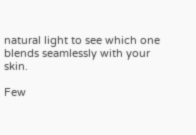natural light to see which one blends seamlessly with your skin.

Few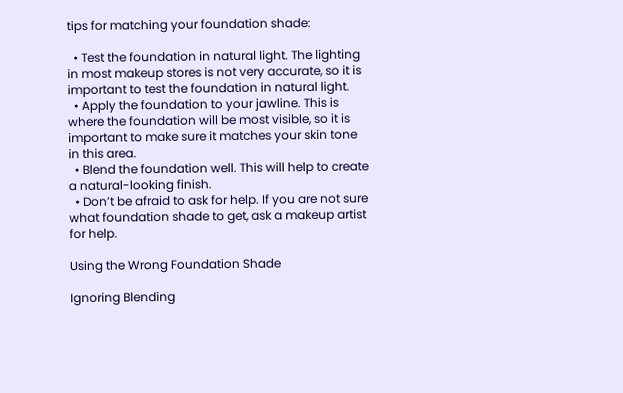tips for matching your foundation shade:

  • Test the foundation in natural light. The lighting in most makeup stores is not very accurate, so it is important to test the foundation in natural light.
  • Apply the foundation to your jawline. This is where the foundation will be most visible, so it is important to make sure it matches your skin tone in this area.
  • Blend the foundation well. This will help to create a natural-looking finish.
  • Don’t be afraid to ask for help. If you are not sure what foundation shade to get, ask a makeup artist for help.

Using the Wrong Foundation Shade

Ignoring Blending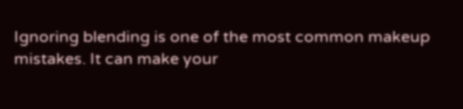Ignoring blending is one of the most common makeup mistakes. It can make your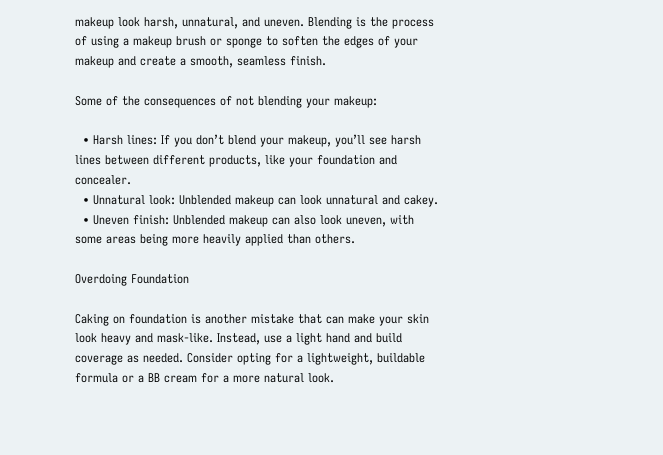makeup look harsh, unnatural, and uneven. Blending is the process of using a makeup brush or sponge to soften the edges of your makeup and create a smooth, seamless finish.

Some of the consequences of not blending your makeup:

  • Harsh lines: If you don’t blend your makeup, you’ll see harsh lines between different products, like your foundation and concealer.
  • Unnatural look: Unblended makeup can look unnatural and cakey.
  • Uneven finish: Unblended makeup can also look uneven, with some areas being more heavily applied than others.

Overdoing Foundation

Caking on foundation is another mistake that can make your skin look heavy and mask-like. Instead, use a light hand and build coverage as needed. Consider opting for a lightweight, buildable formula or a BB cream for a more natural look.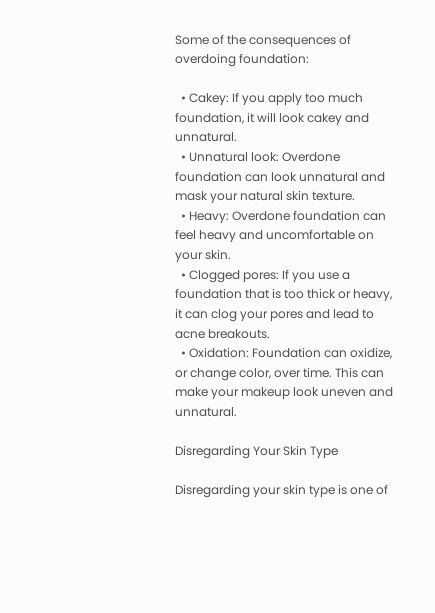Some of the consequences of overdoing foundation:

  • Cakey: If you apply too much foundation, it will look cakey and unnatural.
  • Unnatural look: Overdone foundation can look unnatural and mask your natural skin texture.
  • Heavy: Overdone foundation can feel heavy and uncomfortable on your skin.
  • Clogged pores: If you use a foundation that is too thick or heavy, it can clog your pores and lead to acne breakouts.
  • Oxidation: Foundation can oxidize, or change color, over time. This can make your makeup look uneven and unnatural.

Disregarding Your Skin Type

Disregarding your skin type is one of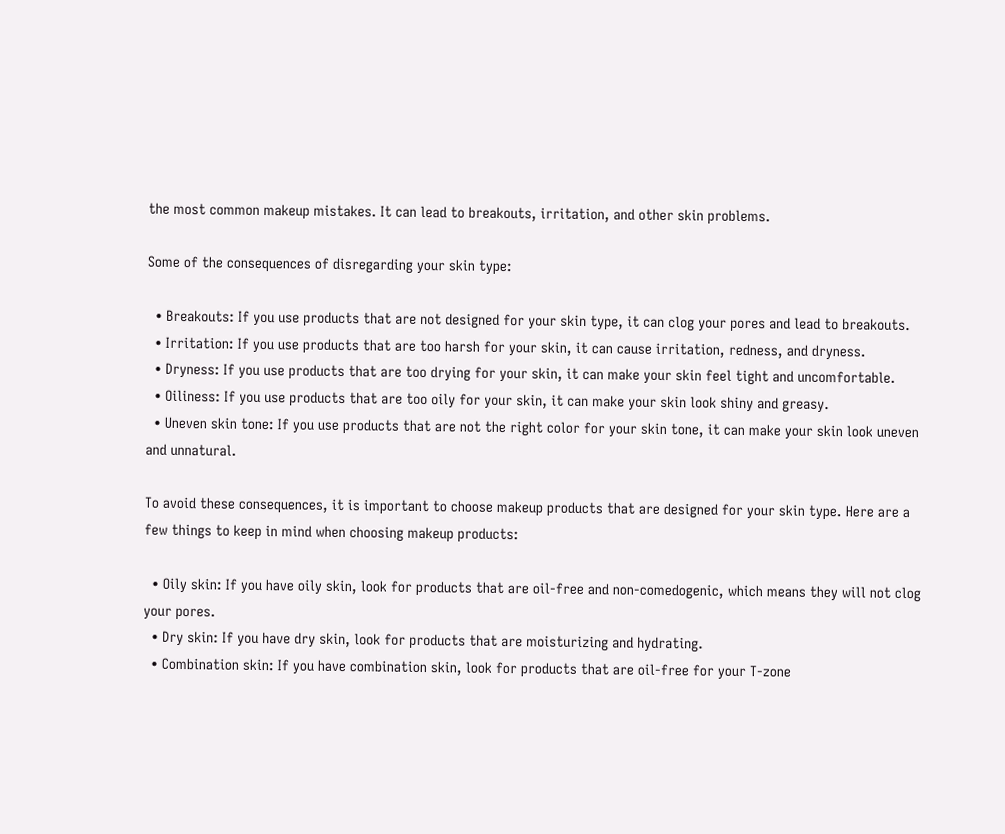the most common makeup mistakes. It can lead to breakouts, irritation, and other skin problems.

Some of the consequences of disregarding your skin type:

  • Breakouts: If you use products that are not designed for your skin type, it can clog your pores and lead to breakouts.
  • Irritation: If you use products that are too harsh for your skin, it can cause irritation, redness, and dryness.
  • Dryness: If you use products that are too drying for your skin, it can make your skin feel tight and uncomfortable.
  • Oiliness: If you use products that are too oily for your skin, it can make your skin look shiny and greasy.
  • Uneven skin tone: If you use products that are not the right color for your skin tone, it can make your skin look uneven and unnatural.

To avoid these consequences, it is important to choose makeup products that are designed for your skin type. Here are a few things to keep in mind when choosing makeup products:

  • Oily skin: If you have oily skin, look for products that are oil-free and non-comedogenic, which means they will not clog your pores.
  • Dry skin: If you have dry skin, look for products that are moisturizing and hydrating.
  • Combination skin: If you have combination skin, look for products that are oil-free for your T-zone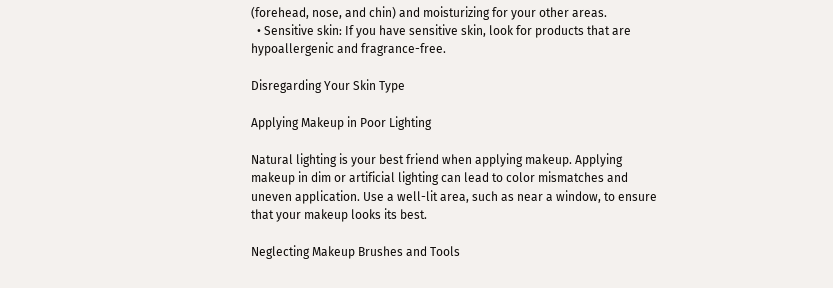(forehead, nose, and chin) and moisturizing for your other areas.
  • Sensitive skin: If you have sensitive skin, look for products that are hypoallergenic and fragrance-free.

Disregarding Your Skin Type

Applying Makeup in Poor Lighting

Natural lighting is your best friend when applying makeup. Applying makeup in dim or artificial lighting can lead to color mismatches and uneven application. Use a well-lit area, such as near a window, to ensure that your makeup looks its best.

Neglecting Makeup Brushes and Tools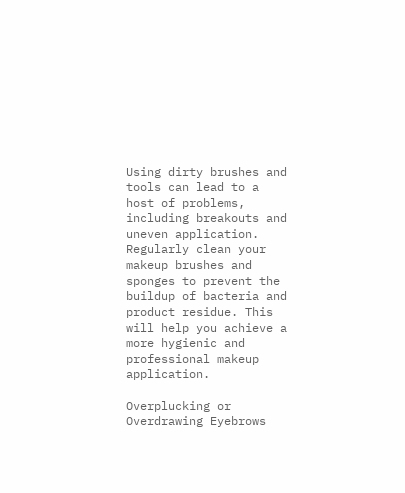Using dirty brushes and tools can lead to a host of problems, including breakouts and uneven application. Regularly clean your makeup brushes and sponges to prevent the buildup of bacteria and product residue. This will help you achieve a more hygienic and professional makeup application.

Overplucking or Overdrawing Eyebrows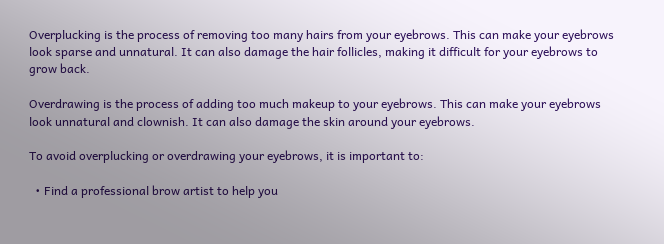Overplucking is the process of removing too many hairs from your eyebrows. This can make your eyebrows look sparse and unnatural. It can also damage the hair follicles, making it difficult for your eyebrows to grow back.

Overdrawing is the process of adding too much makeup to your eyebrows. This can make your eyebrows look unnatural and clownish. It can also damage the skin around your eyebrows.

To avoid overplucking or overdrawing your eyebrows, it is important to:

  • Find a professional brow artist to help you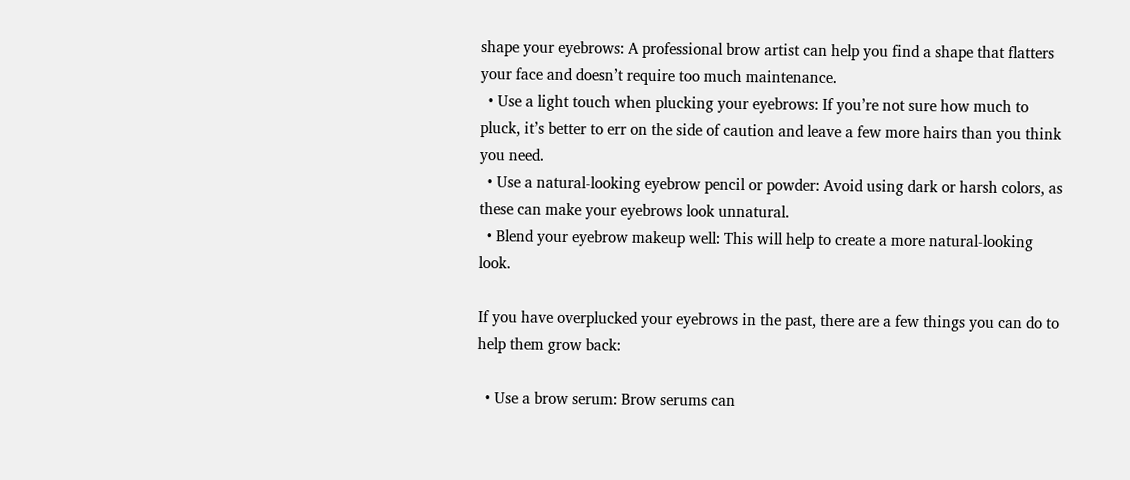shape your eyebrows: A professional brow artist can help you find a shape that flatters your face and doesn’t require too much maintenance.
  • Use a light touch when plucking your eyebrows: If you’re not sure how much to pluck, it’s better to err on the side of caution and leave a few more hairs than you think you need.
  • Use a natural-looking eyebrow pencil or powder: Avoid using dark or harsh colors, as these can make your eyebrows look unnatural.
  • Blend your eyebrow makeup well: This will help to create a more natural-looking look.

If you have overplucked your eyebrows in the past, there are a few things you can do to help them grow back:

  • Use a brow serum: Brow serums can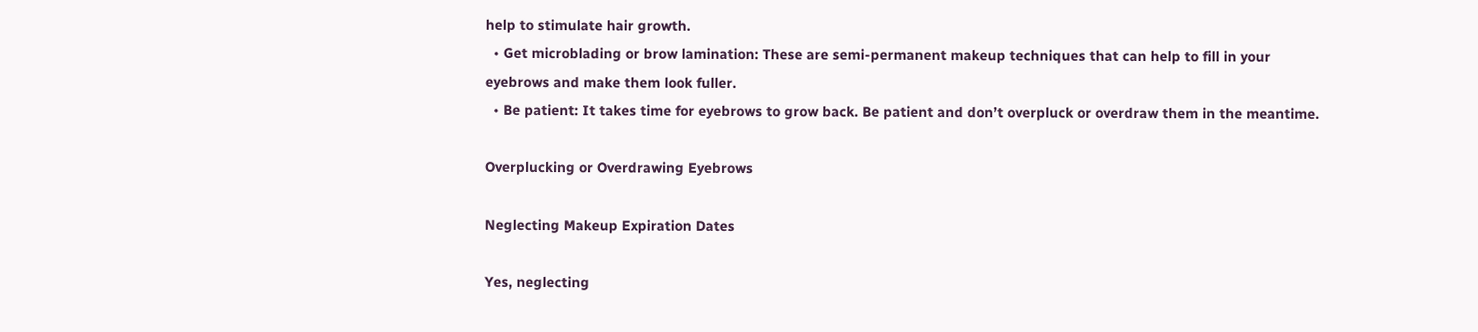help to stimulate hair growth.
  • Get microblading or brow lamination: These are semi-permanent makeup techniques that can help to fill in your eyebrows and make them look fuller.
  • Be patient: It takes time for eyebrows to grow back. Be patient and don’t overpluck or overdraw them in the meantime.

Overplucking or Overdrawing Eyebrows

Neglecting Makeup Expiration Dates

Yes, neglecting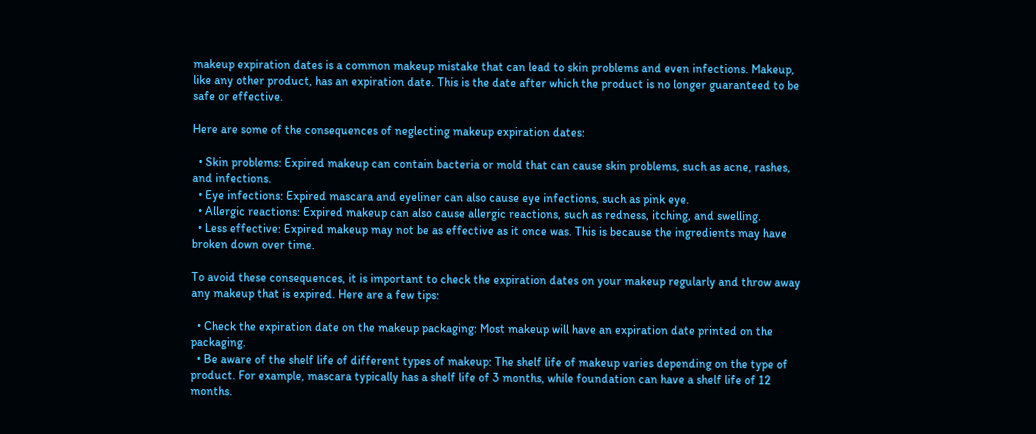makeup expiration dates is a common makeup mistake that can lead to skin problems and even infections. Makeup, like any other product, has an expiration date. This is the date after which the product is no longer guaranteed to be safe or effective.

Here are some of the consequences of neglecting makeup expiration dates:

  • Skin problems: Expired makeup can contain bacteria or mold that can cause skin problems, such as acne, rashes, and infections.
  • Eye infections: Expired mascara and eyeliner can also cause eye infections, such as pink eye.
  • Allergic reactions: Expired makeup can also cause allergic reactions, such as redness, itching, and swelling.
  • Less effective: Expired makeup may not be as effective as it once was. This is because the ingredients may have broken down over time.

To avoid these consequences, it is important to check the expiration dates on your makeup regularly and throw away any makeup that is expired. Here are a few tips:

  • Check the expiration date on the makeup packaging: Most makeup will have an expiration date printed on the packaging.
  • Be aware of the shelf life of different types of makeup: The shelf life of makeup varies depending on the type of product. For example, mascara typically has a shelf life of 3 months, while foundation can have a shelf life of 12 months.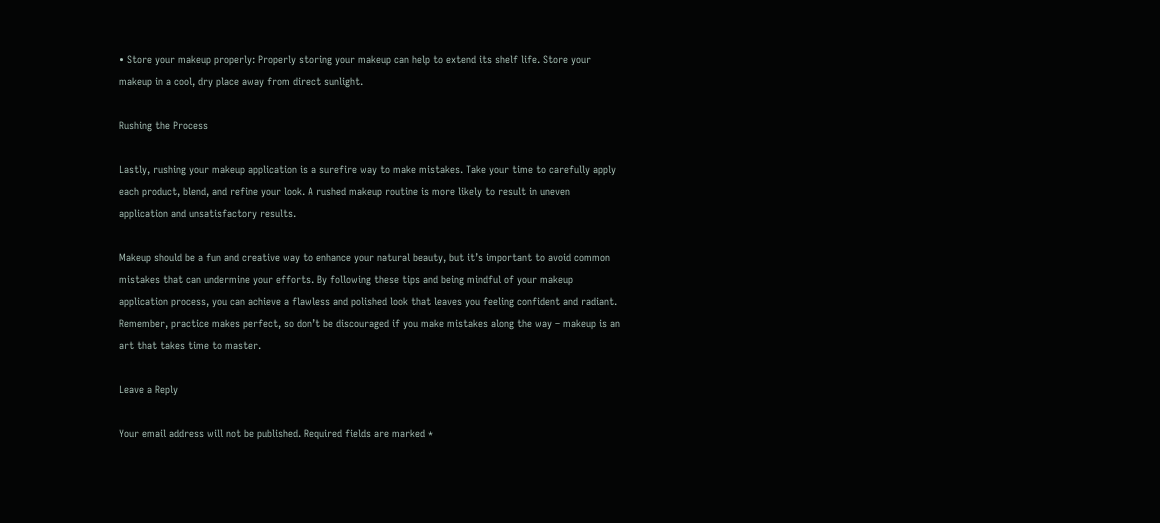• Store your makeup properly: Properly storing your makeup can help to extend its shelf life. Store your makeup in a cool, dry place away from direct sunlight.

Rushing the Process

Lastly, rushing your makeup application is a surefire way to make mistakes. Take your time to carefully apply each product, blend, and refine your look. A rushed makeup routine is more likely to result in uneven application and unsatisfactory results.

Makeup should be a fun and creative way to enhance your natural beauty, but it’s important to avoid common mistakes that can undermine your efforts. By following these tips and being mindful of your makeup application process, you can achieve a flawless and polished look that leaves you feeling confident and radiant. Remember, practice makes perfect, so don’t be discouraged if you make mistakes along the way – makeup is an art that takes time to master.

Leave a Reply

Your email address will not be published. Required fields are marked *